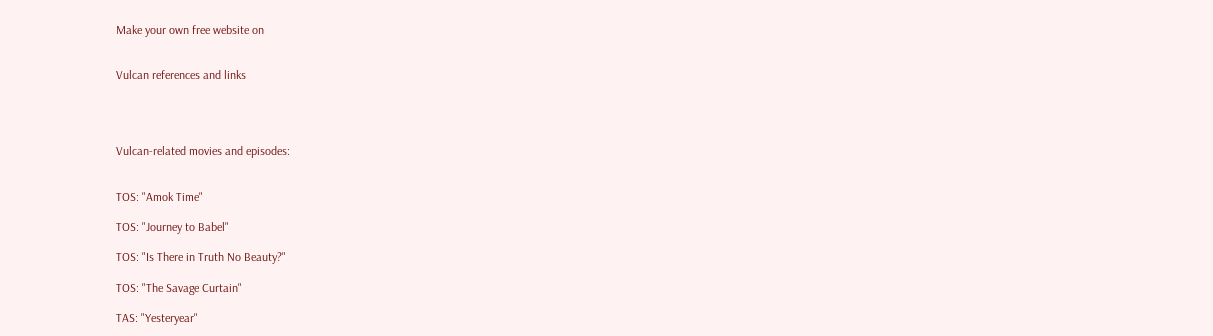Make your own free website on


Vulcan references and links




Vulcan-related movies and episodes:


TOS: "Amok Time"

TOS: "Journey to Babel"

TOS: "Is There in Truth No Beauty?"

TOS: "The Savage Curtain"

TAS: "Yesteryear"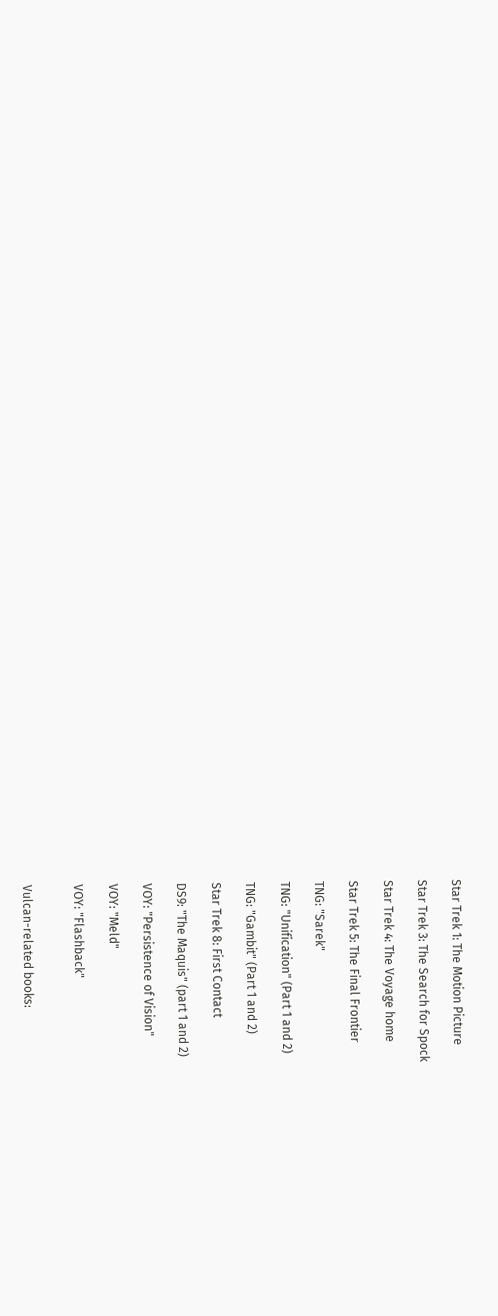Star Trek 1: The Motion Picture

Star Trek 3: The Search for Spock

Star Trek 4: The Voyage home

Star Trek 5: The Final Frontier

TNG: "Sarek"

TNG: "Unification" (Part 1 and 2)

TNG: "Gambit" (Part 1 and 2)

Star Trek 8: First Contact

DS9: "The Maquis" (part 1 and 2)

VOY: "Persistence of Vision"

VOY: "Meld"

VOY: "Flashback"


Vulcan-related books: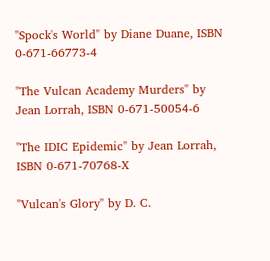"Spock's World" by Diane Duane, ISBN 0-671-66773-4

"The Vulcan Academy Murders" by Jean Lorrah, ISBN 0-671-50054-6

"The IDIC Epidemic" by Jean Lorrah, ISBN 0-671-70768-X

"Vulcan's Glory" by D. C.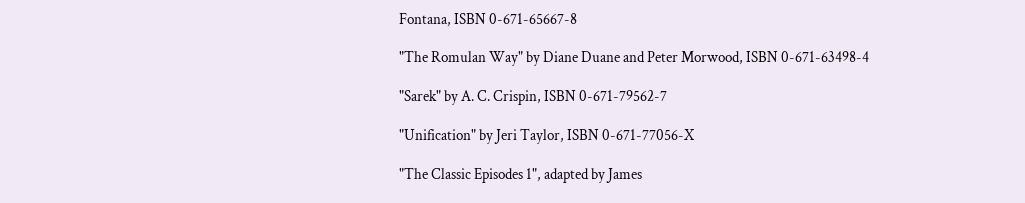Fontana, ISBN 0-671-65667-8

"The Romulan Way" by Diane Duane and Peter Morwood, ISBN 0-671-63498-4

"Sarek" by A. C. Crispin, ISBN 0-671-79562-7

"Unification" by Jeri Taylor, ISBN 0-671-77056-X

"The Classic Episodes 1", adapted by James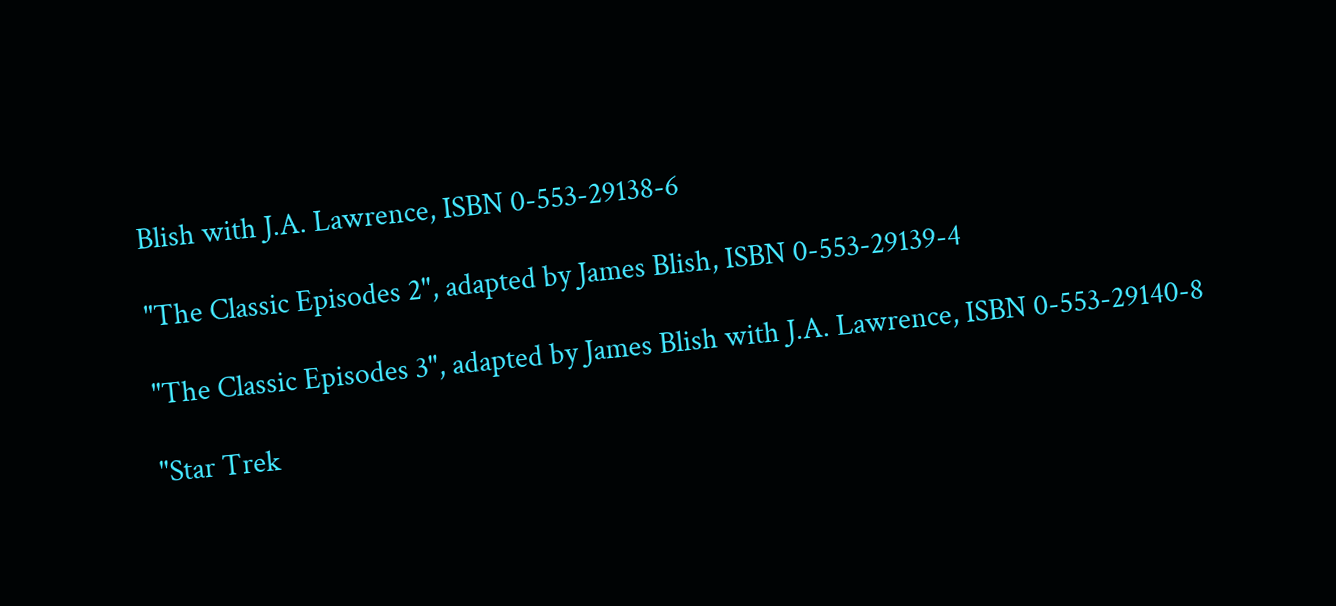Blish with J.A. Lawrence, ISBN 0-553-29138-6

"The Classic Episodes 2", adapted by James Blish, ISBN 0-553-29139-4

"The Classic Episodes 3", adapted by James Blish with J.A. Lawrence, ISBN 0-553-29140-8

"Star Trek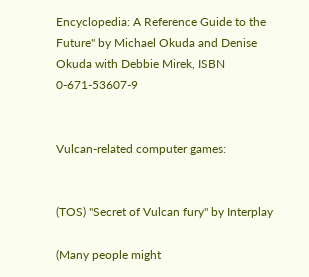Encyclopedia: A Reference Guide to the Future" by Michael Okuda and Denise Okuda with Debbie Mirek, ISBN 0-671-53607-9


Vulcan-related computer games:


(TOS) "Secret of Vulcan fury" by Interplay

(Many people might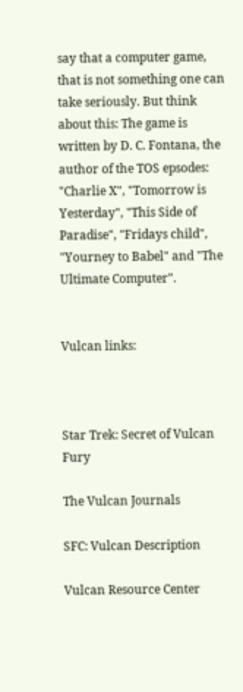say that a computer game, that is not something one can take seriously. But think about this: The game is written by D. C. Fontana, the author of the TOS epsodes: "Charlie X", "Tomorrow is Yesterday", "This Side of Paradise", "Fridays child", "Yourney to Babel" and "The Ultimate Computer".


Vulcan links:



Star Trek: Secret of Vulcan Fury

The Vulcan Journals

SFC: Vulcan Description

Vulcan Resource Center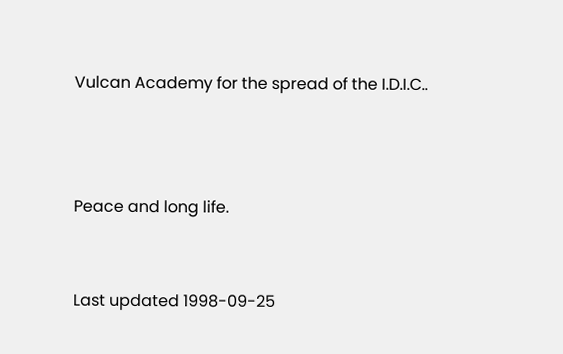Vulcan Academy for the spread of the I.D.I.C..



Peace and long life.


Last updated 1998-09-25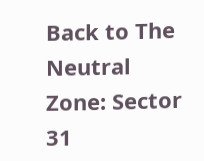Back to The Neutral Zone: Sector 31